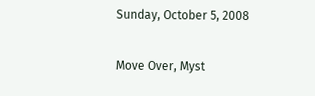Sunday, October 5, 2008

Move Over, Myst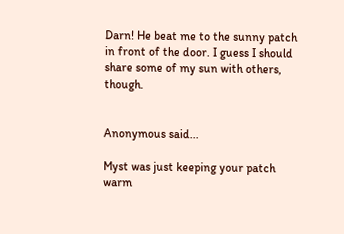Darn! He beat me to the sunny patch in front of the door. I guess I should share some of my sun with others, though.


Anonymous said...

Myst was just keeping your patch warm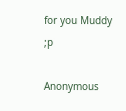for you Muddy ;p

Anonymous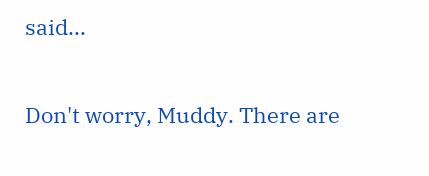said...

Don't worry, Muddy. There are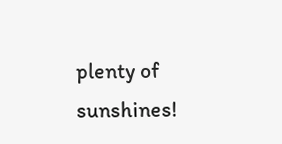plenty of sunshines!